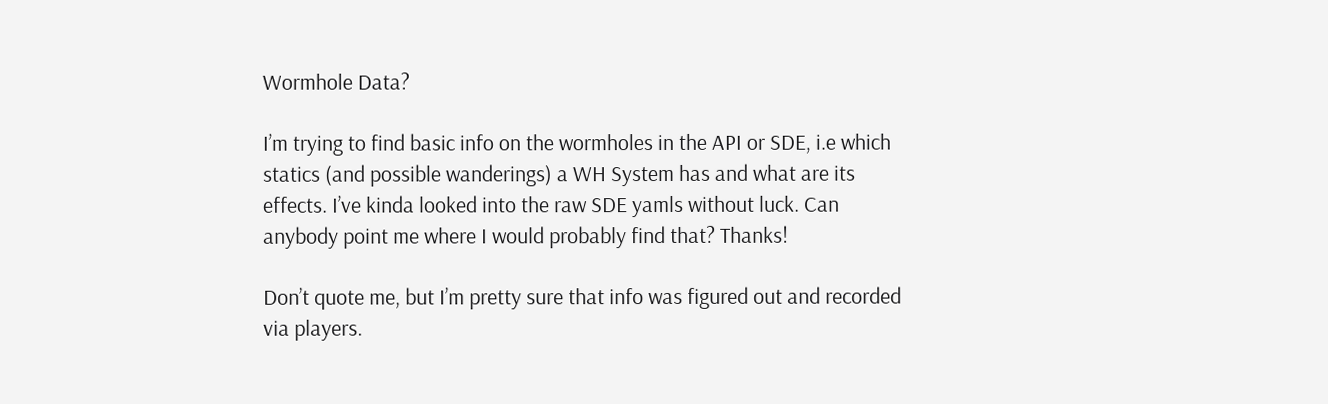Wormhole Data?

I’m trying to find basic info on the wormholes in the API or SDE, i.e which statics (and possible wanderings) a WH System has and what are its effects. I’ve kinda looked into the raw SDE yamls without luck. Can anybody point me where I would probably find that? Thanks!

Don’t quote me, but I’m pretty sure that info was figured out and recorded via players.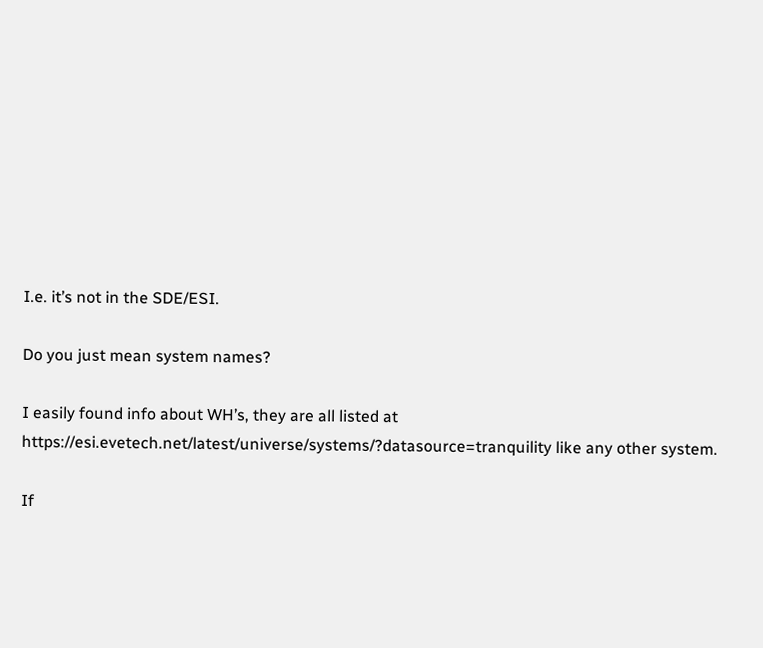I.e. it’s not in the SDE/ESI.

Do you just mean system names?

I easily found info about WH’s, they are all listed at https://esi.evetech.net/latest/universe/systems/?datasource=tranquility like any other system.

If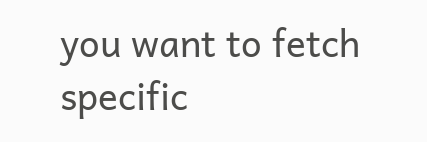you want to fetch specific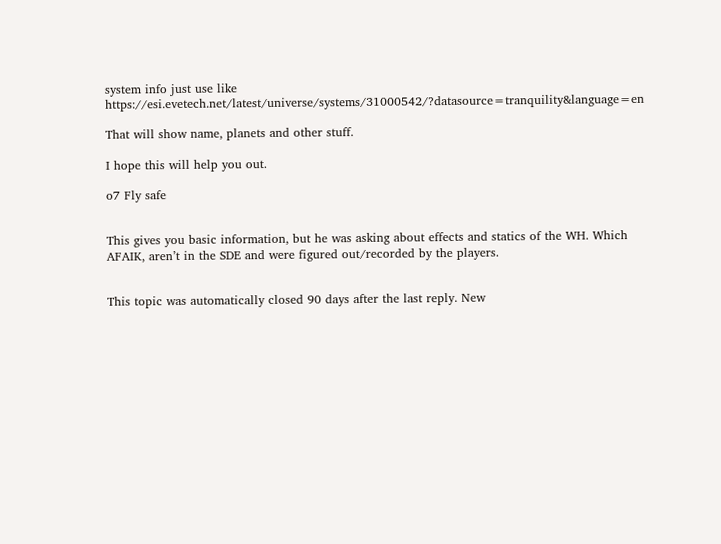system info just use like https://esi.evetech.net/latest/universe/systems/31000542/?datasource=tranquility&language=en

That will show name, planets and other stuff.

I hope this will help you out.

o7 Fly safe


This gives you basic information, but he was asking about effects and statics of the WH. Which AFAIK, aren’t in the SDE and were figured out/recorded by the players.


This topic was automatically closed 90 days after the last reply. New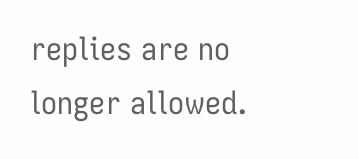replies are no longer allowed.